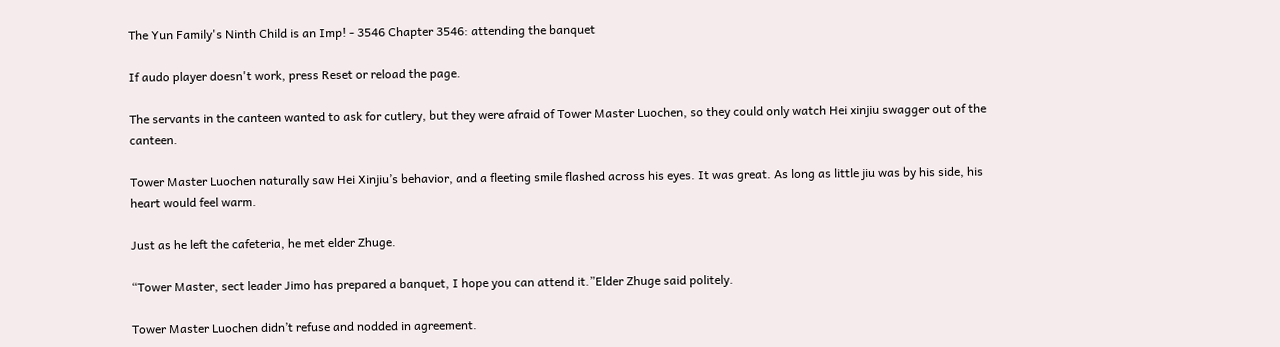The Yun Family's Ninth Child is an Imp! - 3546 Chapter 3546: attending the banquet

If audo player doesn't work, press Reset or reload the page.

The servants in the canteen wanted to ask for cutlery, but they were afraid of Tower Master Luochen, so they could only watch Hei xinjiu swagger out of the canteen.

Tower Master Luochen naturally saw Hei Xinjiu’s behavior, and a fleeting smile flashed across his eyes. It was great. As long as little jiu was by his side, his heart would feel warm.

Just as he left the cafeteria, he met elder Zhuge.

“Tower Master, sect leader Jimo has prepared a banquet, I hope you can attend it.”Elder Zhuge said politely.

Tower Master Luochen didn’t refuse and nodded in agreement.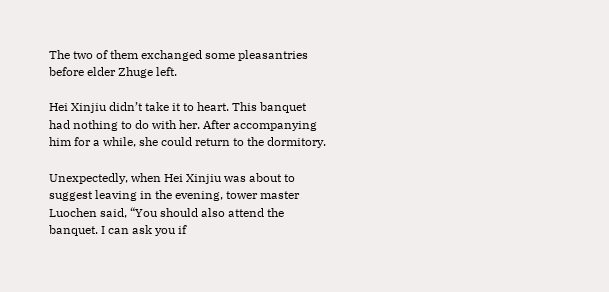The two of them exchanged some pleasantries before elder Zhuge left.

Hei Xinjiu didn’t take it to heart. This banquet had nothing to do with her. After accompanying him for a while, she could return to the dormitory.

Unexpectedly, when Hei Xinjiu was about to suggest leaving in the evening, tower master Luochen said, “You should also attend the banquet. I can ask you if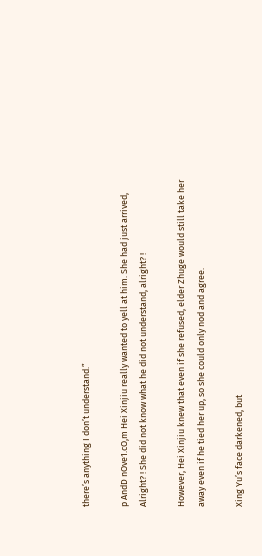there’s anything I don’t understand.”

p AndD nOve1.cO,m Hei Xinjiu really wanted to yell at him. She had just arrived, Alright? ! She did not know what he did not understand, alright? !

However, Hei Xinjiu knew that even if she refused, elder Zhuge would still take her away even if he tied her up, so she could only nod and agree.

Xing Yu’s face darkened, but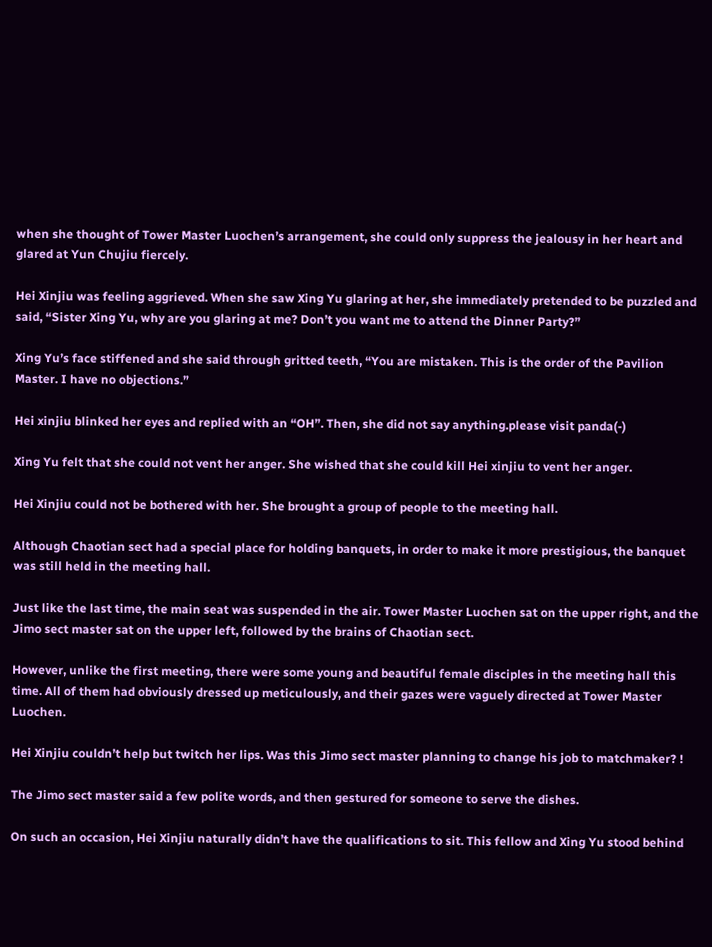when she thought of Tower Master Luochen’s arrangement, she could only suppress the jealousy in her heart and glared at Yun Chujiu fiercely.

Hei Xinjiu was feeling aggrieved. When she saw Xing Yu glaring at her, she immediately pretended to be puzzled and said, “Sister Xing Yu, why are you glaring at me? Don’t you want me to attend the Dinner Party?”

Xing Yu’s face stiffened and she said through gritted teeth, “You are mistaken. This is the order of the Pavilion Master. I have no objections.”

Hei xinjiu blinked her eyes and replied with an “OH”. Then, she did not say anything.please visit panda(-)

Xing Yu felt that she could not vent her anger. She wished that she could kill Hei xinjiu to vent her anger.

Hei Xinjiu could not be bothered with her. She brought a group of people to the meeting hall.

Although Chaotian sect had a special place for holding banquets, in order to make it more prestigious, the banquet was still held in the meeting hall.

Just like the last time, the main seat was suspended in the air. Tower Master Luochen sat on the upper right, and the Jimo sect master sat on the upper left, followed by the brains of Chaotian sect.

However, unlike the first meeting, there were some young and beautiful female disciples in the meeting hall this time. All of them had obviously dressed up meticulously, and their gazes were vaguely directed at Tower Master Luochen.

Hei Xinjiu couldn’t help but twitch her lips. Was this Jimo sect master planning to change his job to matchmaker? !

The Jimo sect master said a few polite words, and then gestured for someone to serve the dishes.

On such an occasion, Hei Xinjiu naturally didn’t have the qualifications to sit. This fellow and Xing Yu stood behind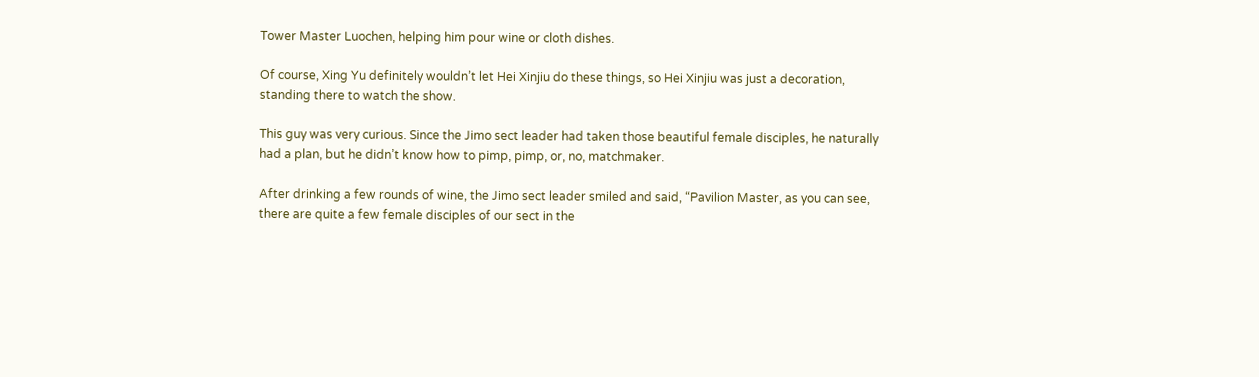Tower Master Luochen, helping him pour wine or cloth dishes.

Of course, Xing Yu definitely wouldn’t let Hei Xinjiu do these things, so Hei Xinjiu was just a decoration, standing there to watch the show.

This guy was very curious. Since the Jimo sect leader had taken those beautiful female disciples, he naturally had a plan, but he didn’t know how to pimp, pimp, or, no, matchmaker.

After drinking a few rounds of wine, the Jimo sect leader smiled and said, “Pavilion Master, as you can see, there are quite a few female disciples of our sect in the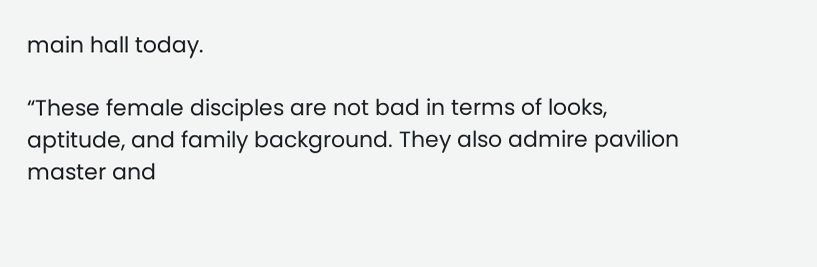main hall today.

“These female disciples are not bad in terms of looks, aptitude, and family background. They also admire pavilion master and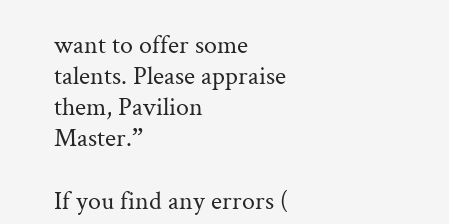want to offer some talents. Please appraise them, Pavilion Master.”

If you find any errors (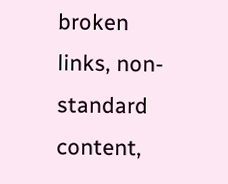broken links, non-standard content,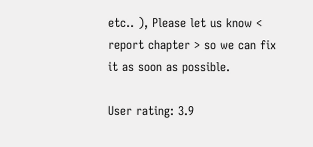etc.. ), Please let us know < report chapter > so we can fix it as soon as possible.

User rating: 3.9